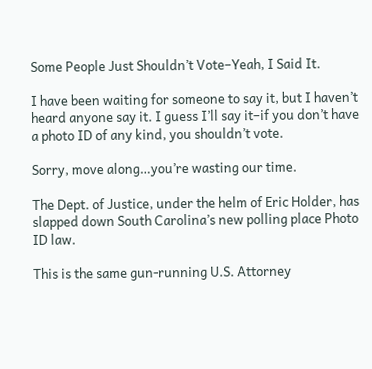Some People Just Shouldn’t Vote–Yeah, I Said It.

I have been waiting for someone to say it, but I haven’t heard anyone say it. I guess I’ll say it–if you don’t have a photo ID of any kind, you shouldn’t vote.

Sorry, move along…you’re wasting our time.

The Dept. of Justice, under the helm of Eric Holder, has slapped down South Carolina’s new polling place Photo ID law.

This is the same gun-running U.S. Attorney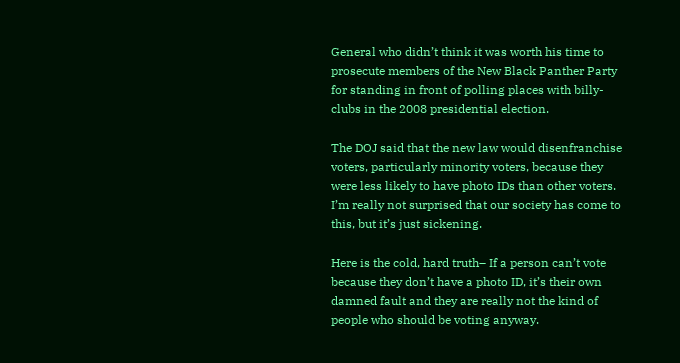General who didn’t think it was worth his time to prosecute members of the New Black Panther Party for standing in front of polling places with billy-clubs in the 2008 presidential election.

The DOJ said that the new law would disenfranchise voters, particularly minority voters, because they were less likely to have photo IDs than other voters. I’m really not surprised that our society has come to this, but it’s just sickening.

Here is the cold, hard truth– If a person can’t vote because they don’t have a photo ID, it’s their own damned fault and they are really not the kind of people who should be voting anyway.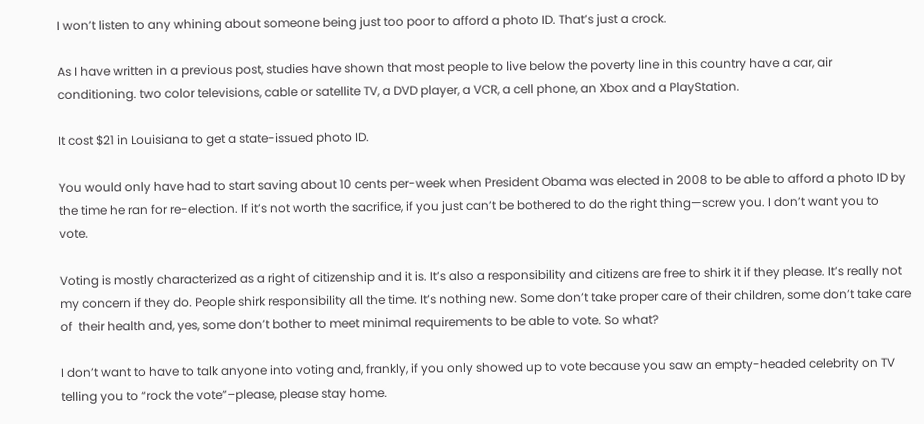I won’t listen to any whining about someone being just too poor to afford a photo ID. That’s just a crock.

As I have written in a previous post, studies have shown that most people to live below the poverty line in this country have a car, air conditioning. two color televisions, cable or satellite TV, a DVD player, a VCR, a cell phone, an Xbox and a PlayStation.

It cost $21 in Louisiana to get a state-issued photo ID.

You would only have had to start saving about 10 cents per-week when President Obama was elected in 2008 to be able to afford a photo ID by the time he ran for re-election. If it’s not worth the sacrifice, if you just can’t be bothered to do the right thing—screw you. I don’t want you to vote.

Voting is mostly characterized as a right of citizenship and it is. It’s also a responsibility and citizens are free to shirk it if they please. It’s really not my concern if they do. People shirk responsibility all the time. It’s nothing new. Some don’t take proper care of their children, some don’t take care of  their health and, yes, some don’t bother to meet minimal requirements to be able to vote. So what?

I don’t want to have to talk anyone into voting and, frankly, if you only showed up to vote because you saw an empty-headed celebrity on TV telling you to “rock the vote”–please, please stay home.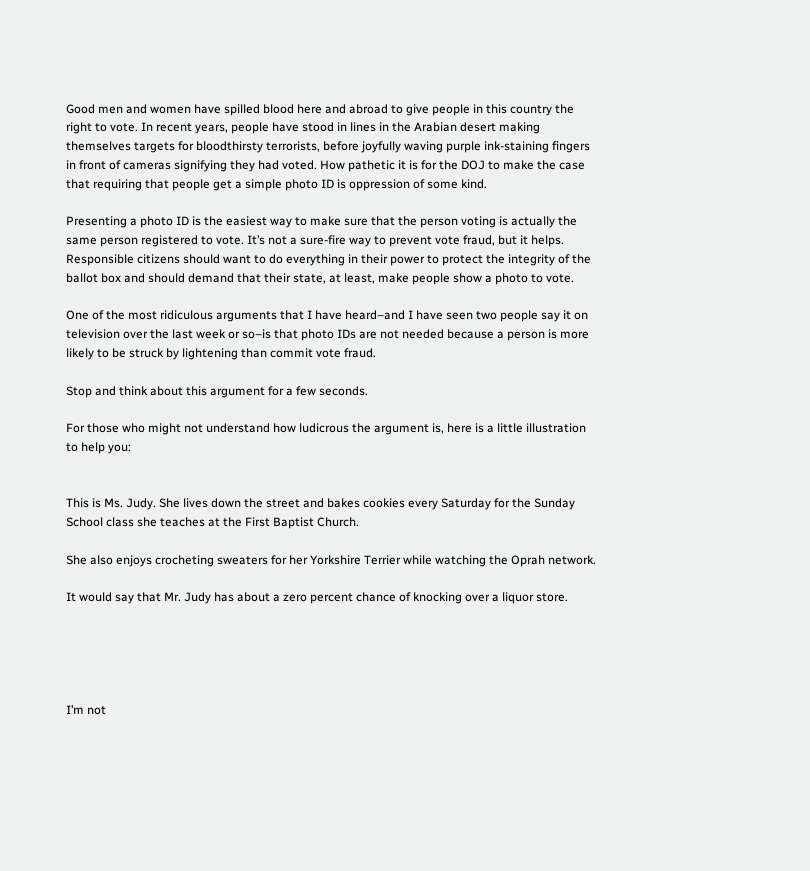Good men and women have spilled blood here and abroad to give people in this country the right to vote. In recent years, people have stood in lines in the Arabian desert making themselves targets for bloodthirsty terrorists, before joyfully waving purple ink-staining fingers in front of cameras signifying they had voted. How pathetic it is for the DOJ to make the case that requiring that people get a simple photo ID is oppression of some kind.

Presenting a photo ID is the easiest way to make sure that the person voting is actually the same person registered to vote. It’s not a sure-fire way to prevent vote fraud, but it helps. Responsible citizens should want to do everything in their power to protect the integrity of the ballot box and should demand that their state, at least, make people show a photo to vote.

One of the most ridiculous arguments that I have heard–and I have seen two people say it on television over the last week or so–is that photo IDs are not needed because a person is more likely to be struck by lightening than commit vote fraud.

Stop and think about this argument for a few seconds.

For those who might not understand how ludicrous the argument is, here is a little illustration to help you:


This is Ms. Judy. She lives down the street and bakes cookies every Saturday for the Sunday School class she teaches at the First Baptist Church.

She also enjoys crocheting sweaters for her Yorkshire Terrier while watching the Oprah network.

It would say that Mr. Judy has about a zero percent chance of knocking over a liquor store.





I’m not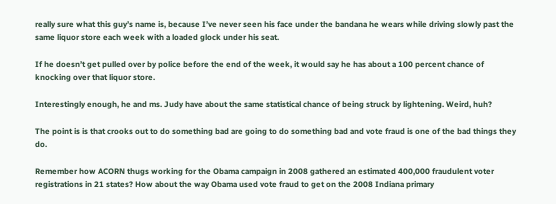really sure what this guy’s name is, because I’ve never seen his face under the bandana he wears while driving slowly past the same liquor store each week with a loaded glock under his seat.

If he doesn’t get pulled over by police before the end of the week, it would say he has about a 100 percent chance of knocking over that liquor store.

Interestingly enough, he and ms. Judy have about the same statistical chance of being struck by lightening. Weird, huh?

The point is is that crooks out to do something bad are going to do something bad and vote fraud is one of the bad things they do.

Remember how ACORN thugs working for the Obama campaign in 2008 gathered an estimated 400,000 fraudulent voter registrations in 21 states? How about the way Obama used vote fraud to get on the 2008 Indiana primary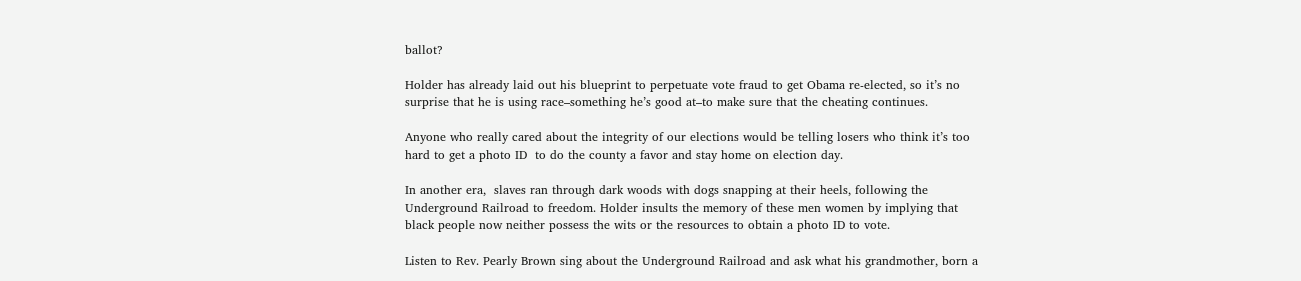ballot?

Holder has already laid out his blueprint to perpetuate vote fraud to get Obama re-elected, so it’s no surprise that he is using race–something he’s good at–to make sure that the cheating continues.

Anyone who really cared about the integrity of our elections would be telling losers who think it’s too hard to get a photo ID  to do the county a favor and stay home on election day.

In another era,  slaves ran through dark woods with dogs snapping at their heels, following the Underground Railroad to freedom. Holder insults the memory of these men women by implying that black people now neither possess the wits or the resources to obtain a photo ID to vote.

Listen to Rev. Pearly Brown sing about the Underground Railroad and ask what his grandmother, born a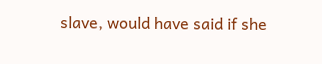slave, would have said if she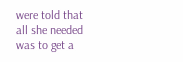were told that all she needed was to get a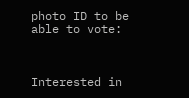photo ID to be able to vote:



Interested in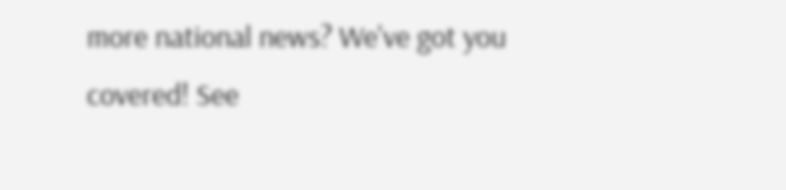more national news? We've got you covered! See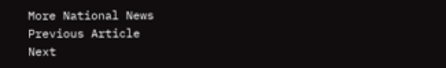More National News
Previous Article
Next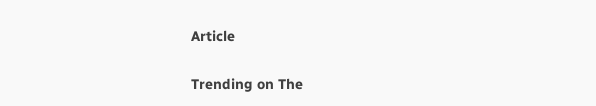Article

Trending on The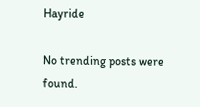Hayride

No trending posts were found.